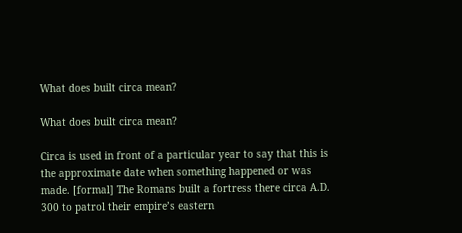What does built circa mean?

What does built circa mean?

Circa is used in front of a particular year to say that this is the approximate date when something happened or was made. [formal] The Romans built a fortress there circa A.D. 300 to patrol their empire’s eastern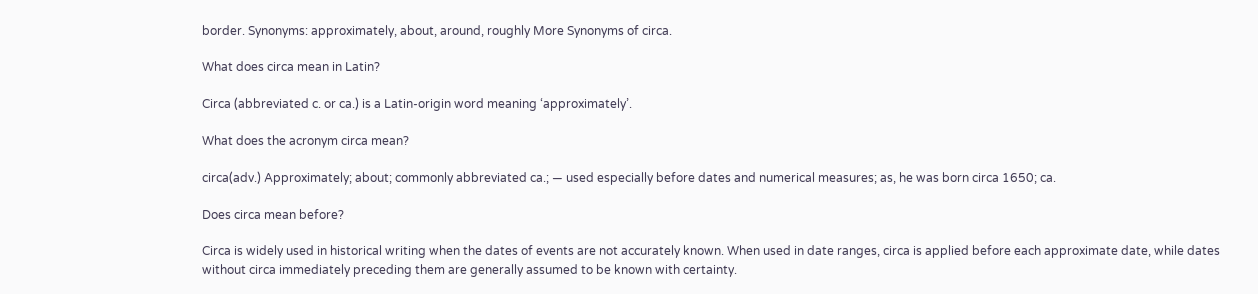border. Synonyms: approximately, about, around, roughly More Synonyms of circa.

What does circa mean in Latin?

Circa (abbreviated c. or ca.) is a Latin-origin word meaning ‘approximately’.

What does the acronym circa mean?

circa(adv.) Approximately; about; commonly abbreviated ca.; — used especially before dates and numerical measures; as, he was born circa 1650; ca.

Does circa mean before?

Circa is widely used in historical writing when the dates of events are not accurately known. When used in date ranges, circa is applied before each approximate date, while dates without circa immediately preceding them are generally assumed to be known with certainty.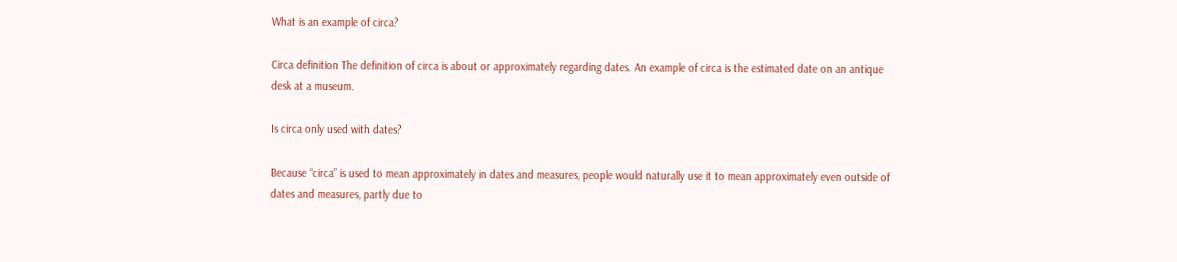What is an example of circa?

Circa definition The definition of circa is about or approximately regarding dates. An example of circa is the estimated date on an antique desk at a museum.

Is circa only used with dates?

Because “circa” is used to mean approximately in dates and measures, people would naturally use it to mean approximately even outside of dates and measures, partly due to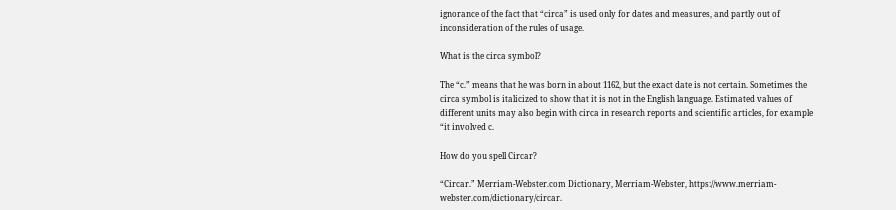ignorance of the fact that “circa” is used only for dates and measures, and partly out of inconsideration of the rules of usage.

What is the circa symbol?

The “c.” means that he was born in about 1162, but the exact date is not certain. Sometimes the circa symbol is italicized to show that it is not in the English language. Estimated values of different units may also begin with circa in research reports and scientific articles, for example “it involved c.

How do you spell Circar?

“Circar.” Merriam-Webster.com Dictionary, Merriam-Webster, https://www.merriam-webster.com/dictionary/circar.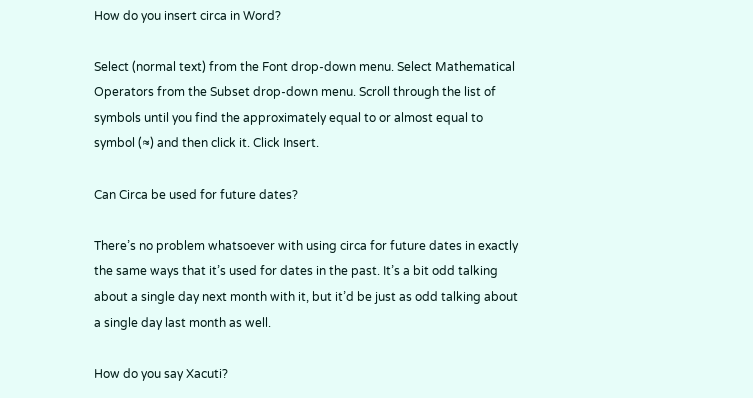How do you insert circa in Word?

Select (normal text) from the Font drop-down menu. Select Mathematical Operators from the Subset drop-down menu. Scroll through the list of symbols until you find the approximately equal to or almost equal to symbol (≈) and then click it. Click Insert.

Can Circa be used for future dates?

There’s no problem whatsoever with using circa for future dates in exactly the same ways that it’s used for dates in the past. It’s a bit odd talking about a single day next month with it, but it’d be just as odd talking about a single day last month as well.

How do you say Xacuti?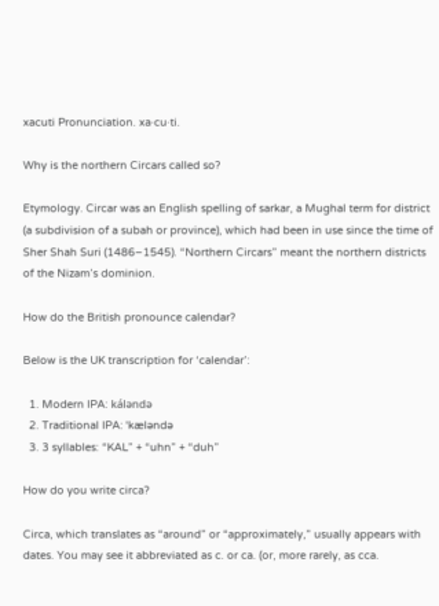xacuti Pronunciation. xa·cu·ti.

Why is the northern Circars called so?

Etymology. Circar was an English spelling of sarkar, a Mughal term for district (a subdivision of a subah or province), which had been in use since the time of Sher Shah Suri (1486–1545). “Northern Circars” meant the northern districts of the Nizam’s dominion.

How do the British pronounce calendar?

Below is the UK transcription for ‘calendar’:

  1. Modern IPA: káləndə
  2. Traditional IPA: ˈkæləndə
  3. 3 syllables: “KAL” + “uhn” + “duh”

How do you write circa?

Circa, which translates as “around” or “approximately,” usually appears with dates. You may see it abbreviated as c. or ca. (or, more rarely, as cca.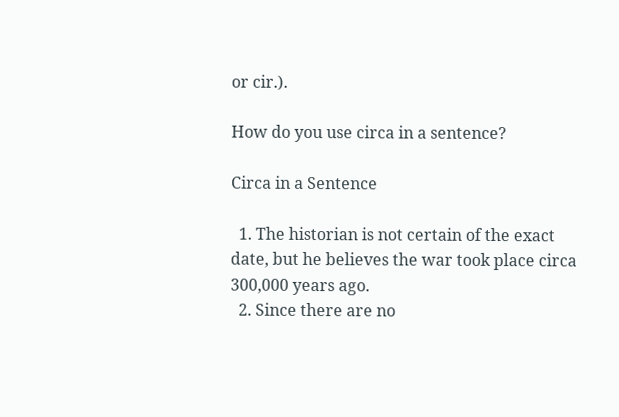or cir.).

How do you use circa in a sentence?

Circa in a Sentence

  1. The historian is not certain of the exact date, but he believes the war took place circa 300,000 years ago.
  2. Since there are no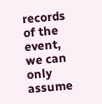records of the event, we can only assume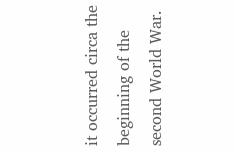it occurred circa the beginning of the second World War.